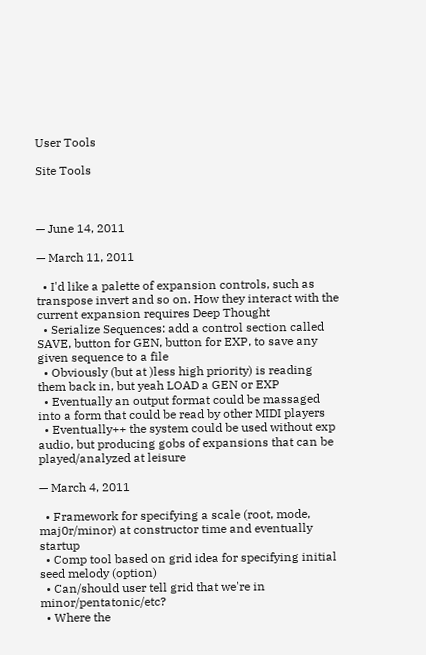User Tools

Site Tools



— June 14, 2011

— March 11, 2011

  • I'd like a palette of expansion controls, such as transpose invert and so on. How they interact with the current expansion requires Deep Thought
  • Serialize Sequences: add a control section called SAVE, button for GEN, button for EXP, to save any given sequence to a file
  • Obviously (but at )less high priority) is reading them back in, but yeah LOAD a GEN or EXP
  • Eventually an output format could be massaged into a form that could be read by other MIDI players
  • Eventually++ the system could be used without exp audio, but producing gobs of expansions that can be played/analyzed at leisure

— March 4, 2011

  • Framework for specifying a scale (root, mode, maj0r/minor) at constructor time and eventually startup
  • Comp tool based on grid idea for specifying initial seed melody (option)
  • Can/should user tell grid that we're in minor/pentatonic/etc?
  • Where the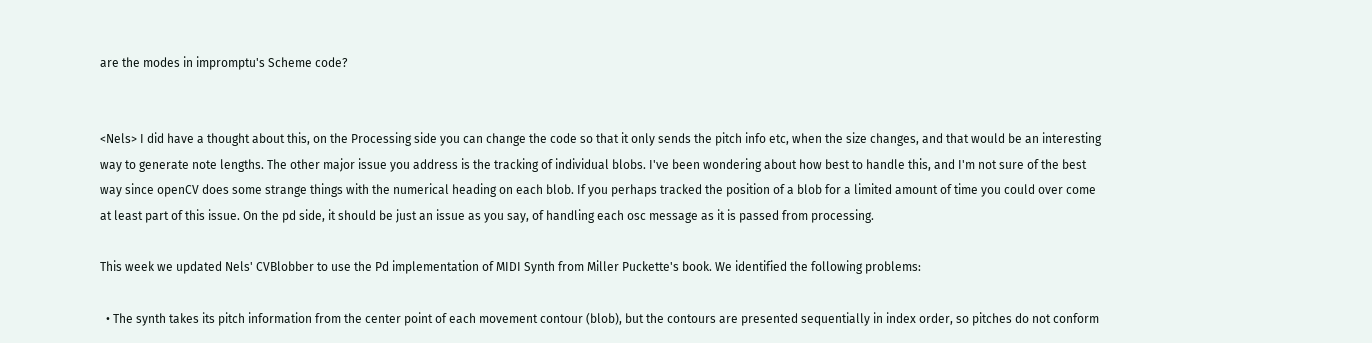are the modes in impromptu's Scheme code?


<Nels> I did have a thought about this, on the Processing side you can change the code so that it only sends the pitch info etc, when the size changes, and that would be an interesting way to generate note lengths. The other major issue you address is the tracking of individual blobs. I've been wondering about how best to handle this, and I'm not sure of the best way since openCV does some strange things with the numerical heading on each blob. If you perhaps tracked the position of a blob for a limited amount of time you could over come at least part of this issue. On the pd side, it should be just an issue as you say, of handling each osc message as it is passed from processing.

This week we updated Nels' CVBlobber to use the Pd implementation of MIDI Synth from Miller Puckette's book. We identified the following problems:

  • The synth takes its pitch information from the center point of each movement contour (blob), but the contours are presented sequentially in index order, so pitches do not conform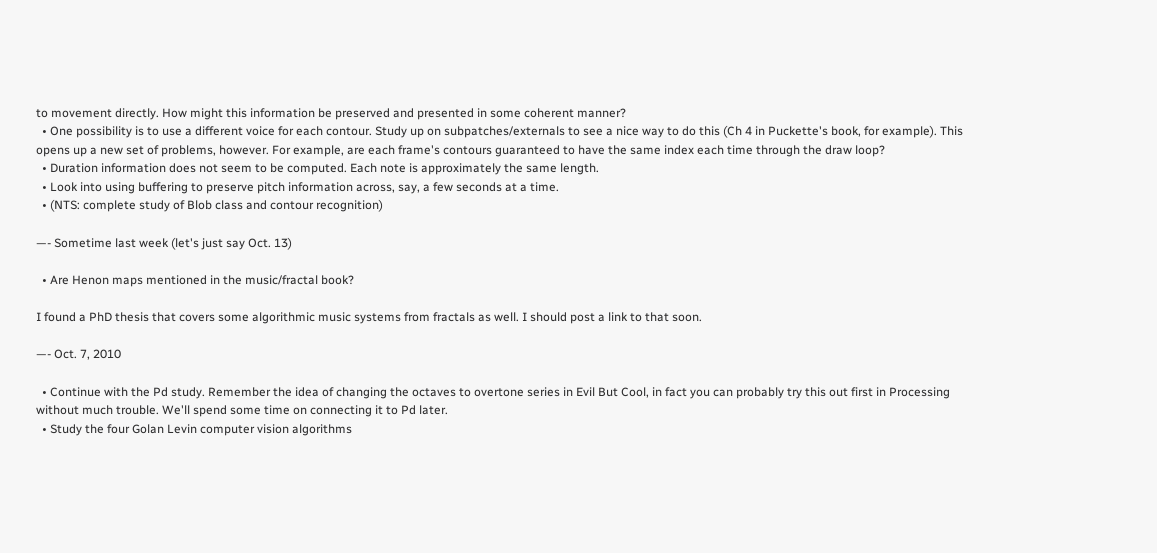to movement directly. How might this information be preserved and presented in some coherent manner?
  • One possibility is to use a different voice for each contour. Study up on subpatches/externals to see a nice way to do this (Ch 4 in Puckette's book, for example). This opens up a new set of problems, however. For example, are each frame's contours guaranteed to have the same index each time through the draw loop?
  • Duration information does not seem to be computed. Each note is approximately the same length.
  • Look into using buffering to preserve pitch information across, say, a few seconds at a time.
  • (NTS: complete study of Blob class and contour recognition)

—- Sometime last week (let's just say Oct. 13)

  • Are Henon maps mentioned in the music/fractal book?

I found a PhD thesis that covers some algorithmic music systems from fractals as well. I should post a link to that soon.

—- Oct. 7, 2010

  • Continue with the Pd study. Remember the idea of changing the octaves to overtone series in Evil But Cool, in fact you can probably try this out first in Processing without much trouble. We'll spend some time on connecting it to Pd later.
  • Study the four Golan Levin computer vision algorithms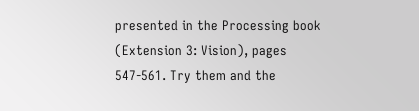presented in the Processing book (Extension 3: Vision), pages 547-561. Try them and the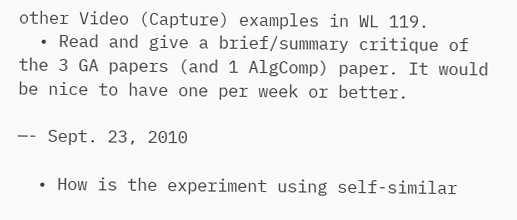other Video (Capture) examples in WL 119.
  • Read and give a brief/summary critique of the 3 GA papers (and 1 AlgComp) paper. It would be nice to have one per week or better.

—- Sept. 23, 2010

  • How is the experiment using self-similar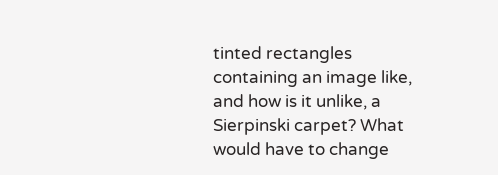tinted rectangles containing an image like, and how is it unlike, a Sierpinski carpet? What would have to change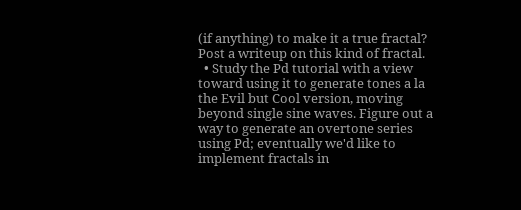(if anything) to make it a true fractal? Post a writeup on this kind of fractal.
  • Study the Pd tutorial with a view toward using it to generate tones a la the Evil but Cool version, moving beyond single sine waves. Figure out a way to generate an overtone series using Pd; eventually we'd like to implement fractals in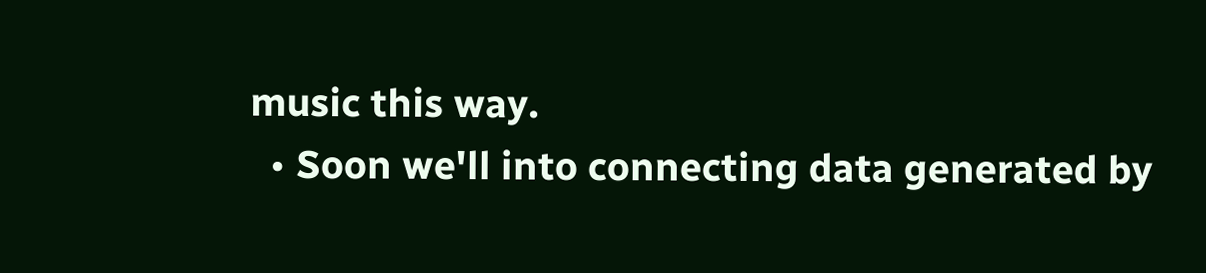music this way.
  • Soon we'll into connecting data generated by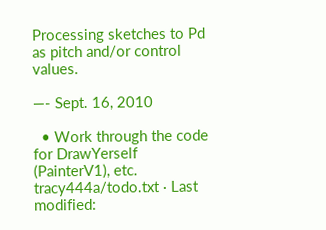Processing sketches to Pd as pitch and/or control values.

—- Sept. 16, 2010

  • Work through the code for DrawYerself (PainterV1), etc.
tracy444a/todo.txt · Last modified: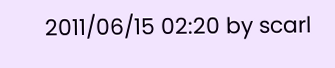2011/06/15 02:20 by scarl